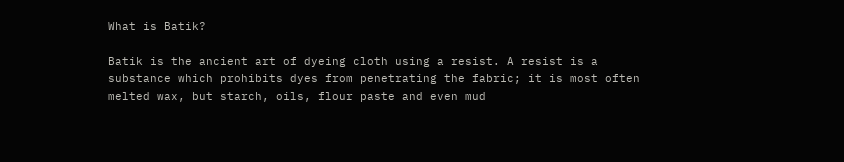What is Batik?

Batik is the ancient art of dyeing cloth using a resist. A resist is a substance which prohibits dyes from penetrating the fabric; it is most often melted wax, but starch, oils, flour paste and even mud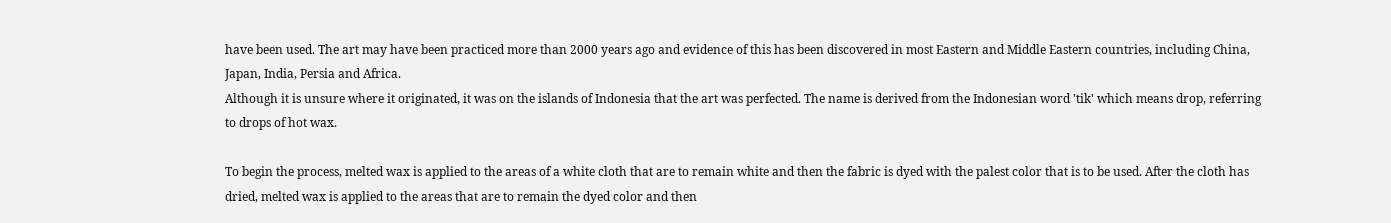have been used. The art may have been practiced more than 2000 years ago and evidence of this has been discovered in most Eastern and Middle Eastern countries, including China, Japan, India, Persia and Africa.
Although it is unsure where it originated, it was on the islands of Indonesia that the art was perfected. The name is derived from the Indonesian word 'tik' which means drop, referring to drops of hot wax.

To begin the process, melted wax is applied to the areas of a white cloth that are to remain white and then the fabric is dyed with the palest color that is to be used. After the cloth has dried, melted wax is applied to the areas that are to remain the dyed color and then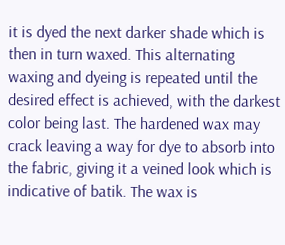it is dyed the next darker shade which is then in turn waxed. This alternating waxing and dyeing is repeated until the desired effect is achieved, with the darkest color being last. The hardened wax may crack leaving a way for dye to absorb into the fabric, giving it a veined look which is indicative of batik. The wax is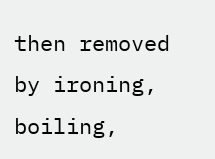then removed by ironing, boiling,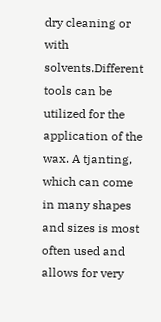dry cleaning or with solvents.Different tools can be utilized for the application of the wax. A tjanting, which can come in many shapes and sizes is most often used and allows for very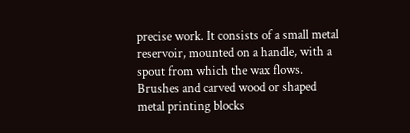precise work. It consists of a small metal reservoir, mounted on a handle, with a spout from which the wax flows. Brushes and carved wood or shaped metal printing blocks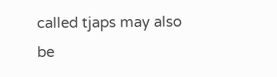called tjaps may also be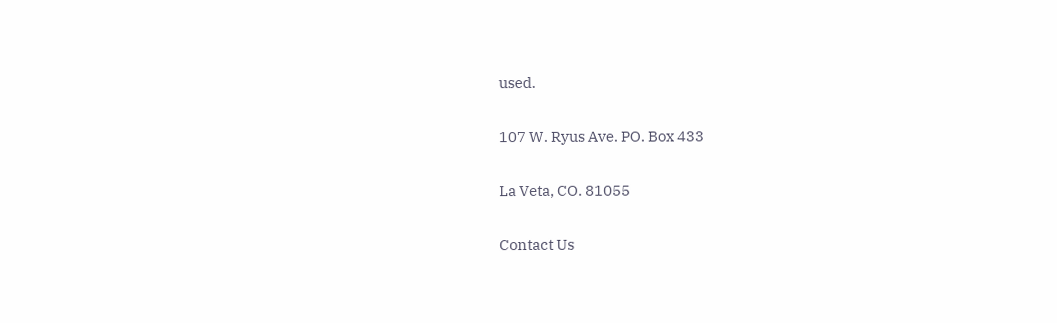used.

107 W. Ryus Ave. PO. Box 433

La Veta, CO. 81055

Contact Us